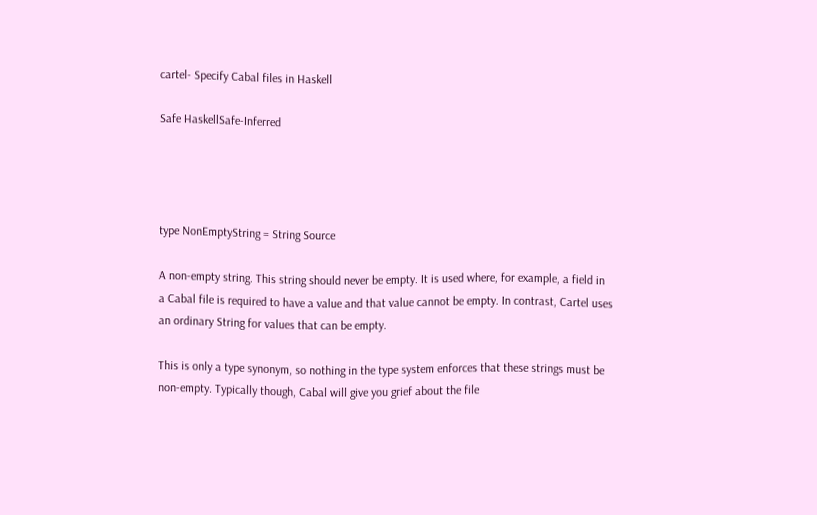cartel- Specify Cabal files in Haskell

Safe HaskellSafe-Inferred




type NonEmptyString = String Source

A non-empty string. This string should never be empty. It is used where, for example, a field in a Cabal file is required to have a value and that value cannot be empty. In contrast, Cartel uses an ordinary String for values that can be empty.

This is only a type synonym, so nothing in the type system enforces that these strings must be non-empty. Typically though, Cabal will give you grief about the file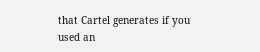that Cartel generates if you used an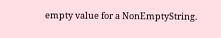empty value for a NonEmptyString.